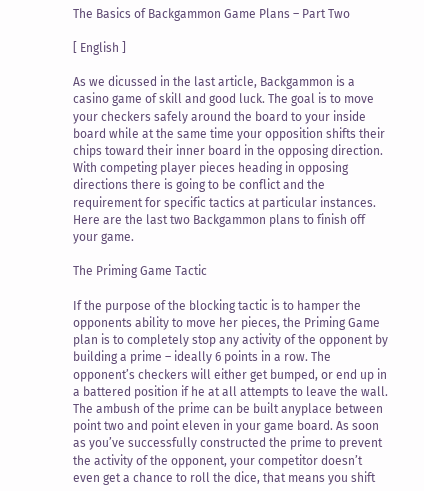The Basics of Backgammon Game Plans – Part Two

[ English ]

As we dicussed in the last article, Backgammon is a casino game of skill and good luck. The goal is to move your checkers safely around the board to your inside board while at the same time your opposition shifts their chips toward their inner board in the opposing direction. With competing player pieces heading in opposing directions there is going to be conflict and the requirement for specific tactics at particular instances. Here are the last two Backgammon plans to finish off your game.

The Priming Game Tactic

If the purpose of the blocking tactic is to hamper the opponents ability to move her pieces, the Priming Game plan is to completely stop any activity of the opponent by building a prime – ideally 6 points in a row. The opponent’s checkers will either get bumped, or end up in a battered position if he at all attempts to leave the wall. The ambush of the prime can be built anyplace between point two and point eleven in your game board. As soon as you’ve successfully constructed the prime to prevent the activity of the opponent, your competitor doesn’t even get a chance to roll the dice, that means you shift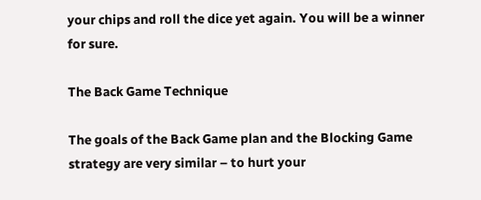your chips and roll the dice yet again. You will be a winner for sure.

The Back Game Technique

The goals of the Back Game plan and the Blocking Game strategy are very similar – to hurt your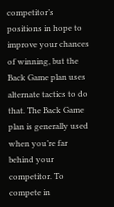competitor’s positions in hope to improve your chances of winning, but the Back Game plan uses alternate tactics to do that. The Back Game plan is generally used when you’re far behind your competitor. To compete in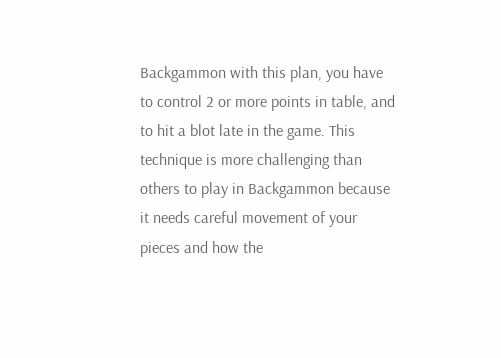Backgammon with this plan, you have to control 2 or more points in table, and to hit a blot late in the game. This technique is more challenging than others to play in Backgammon because it needs careful movement of your pieces and how the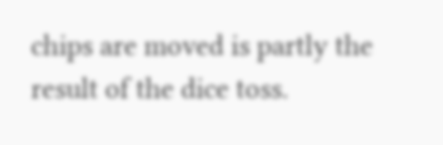chips are moved is partly the result of the dice toss.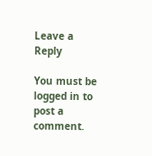Leave a Reply

You must be logged in to post a comment.